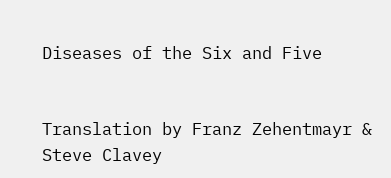Diseases of the Six and Five


Translation by Franz Zehentmayr & Steve Clavey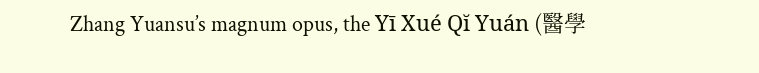Zhang Yuansu’s magnum opus, the Yī Xué Qĭ Yuán (醫學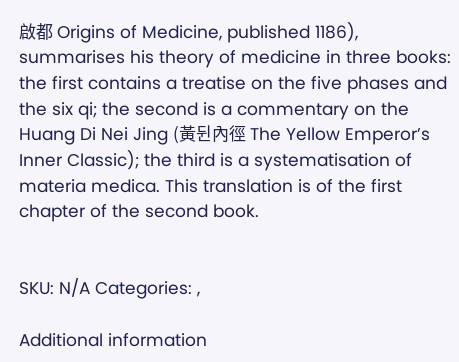啟都 Origins of Medicine, published 1186), summarises his theory of medicine in three books: the first contains a treatise on the five phases and the six qi; the second is a commentary on the Huang Di Nei Jing (黃뒨內徑 The Yellow Emperor’s Inner Classic); the third is a systematisation of materia medica. This translation is of the first chapter of the second book.


SKU: N/A Categories: ,

Additional information